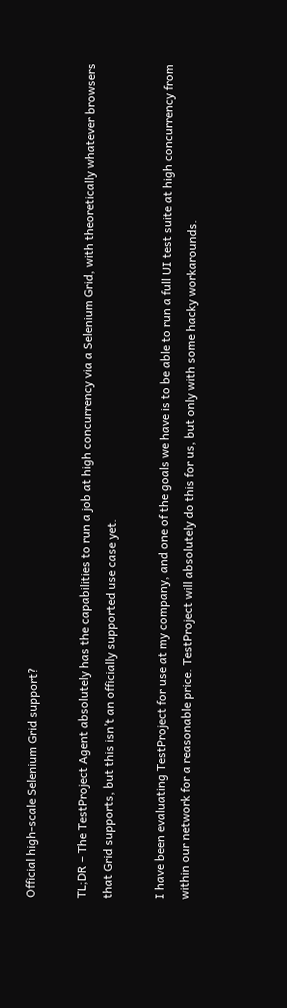Official high-scale Selenium Grid support?

TL;DR – The TestProject Agent absolutely has the capabilities to run a job at high concurrency via a Selenium Grid, with theoretically whatever browsers that Grid supports, but this isn’t an officially supported use case yet.

I have been evaluating TestProject for use at my company, and one of the goals we have is to be able to run a full UI test suite at high concurrency from within our network for a reasonable price. TestProject will absolutely do this for us, but only with some hacky workarounds.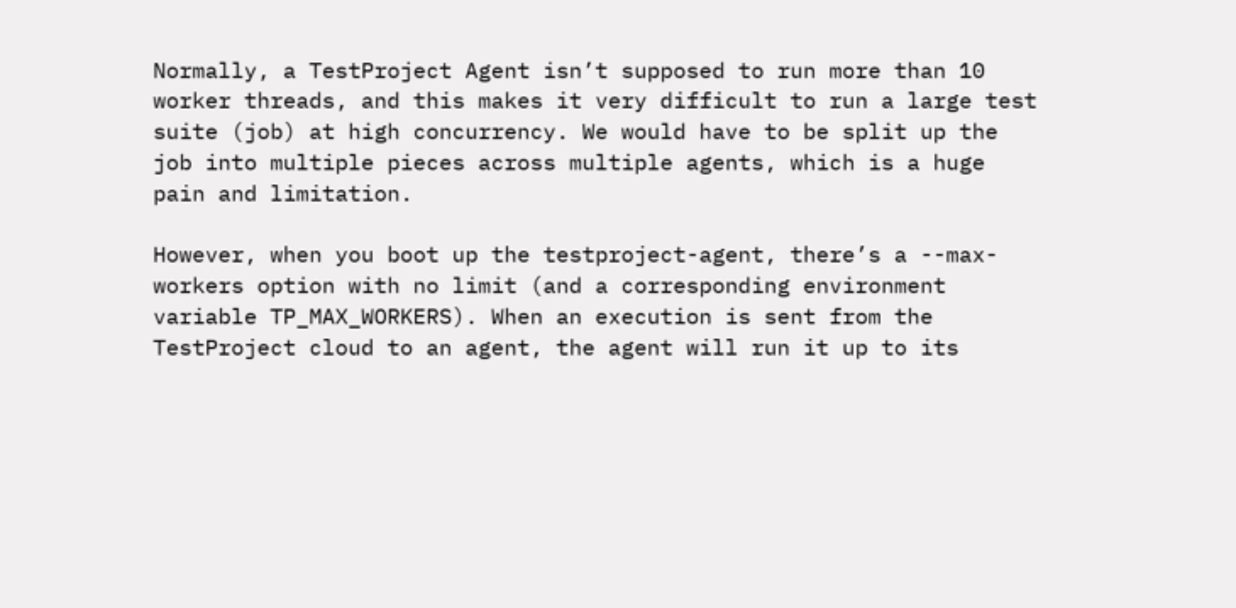Normally, a TestProject Agent isn’t supposed to run more than 10 worker threads, and this makes it very difficult to run a large test suite (job) at high concurrency. We would have to be split up the job into multiple pieces across multiple agents, which is a huge pain and limitation.

However, when you boot up the testproject-agent, there’s a --max-workers option with no limit (and a corresponding environment variable TP_MAX_WORKERS). When an execution is sent from the TestProject cloud to an agent, the agent will run it up to its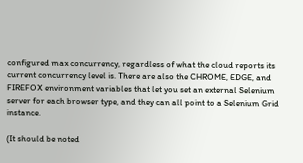configured max concurrency, regardless of what the cloud reports its current concurrency level is. There are also the CHROME, EDGE, and FIREFOX environment variables that let you set an external Selenium server for each browser type, and they can all point to a Selenium Grid instance.

(It should be noted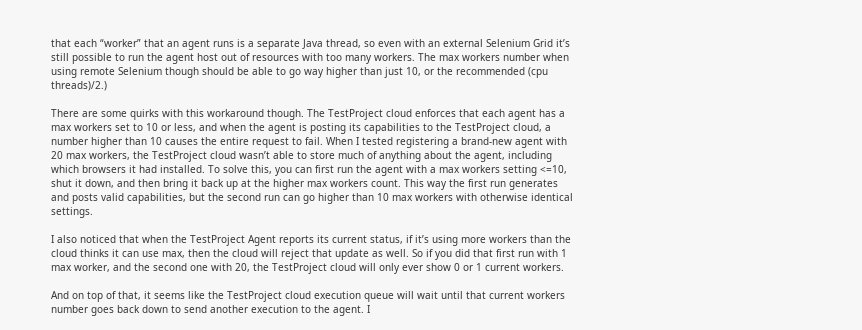that each “worker” that an agent runs is a separate Java thread, so even with an external Selenium Grid it’s still possible to run the agent host out of resources with too many workers. The max workers number when using remote Selenium though should be able to go way higher than just 10, or the recommended (cpu threads)/2.)

There are some quirks with this workaround though. The TestProject cloud enforces that each agent has a max workers set to 10 or less, and when the agent is posting its capabilities to the TestProject cloud, a number higher than 10 causes the entire request to fail. When I tested registering a brand-new agent with 20 max workers, the TestProject cloud wasn’t able to store much of anything about the agent, including which browsers it had installed. To solve this, you can first run the agent with a max workers setting <=10, shut it down, and then bring it back up at the higher max workers count. This way the first run generates and posts valid capabilities, but the second run can go higher than 10 max workers with otherwise identical settings.

I also noticed that when the TestProject Agent reports its current status, if it’s using more workers than the cloud thinks it can use max, then the cloud will reject that update as well. So if you did that first run with 1 max worker, and the second one with 20, the TestProject cloud will only ever show 0 or 1 current workers.

And on top of that, it seems like the TestProject cloud execution queue will wait until that current workers number goes back down to send another execution to the agent. I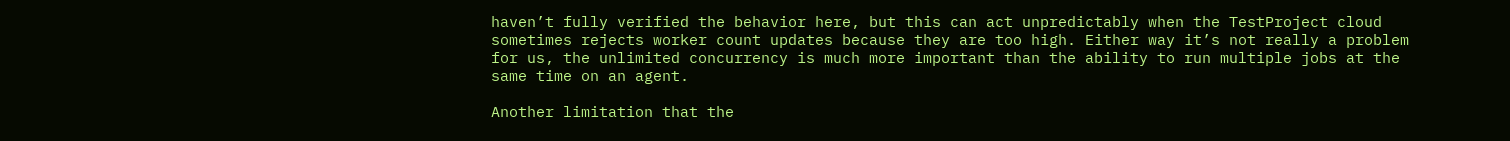haven’t fully verified the behavior here, but this can act unpredictably when the TestProject cloud sometimes rejects worker count updates because they are too high. Either way it’s not really a problem for us, the unlimited concurrency is much more important than the ability to run multiple jobs at the same time on an agent.

Another limitation that the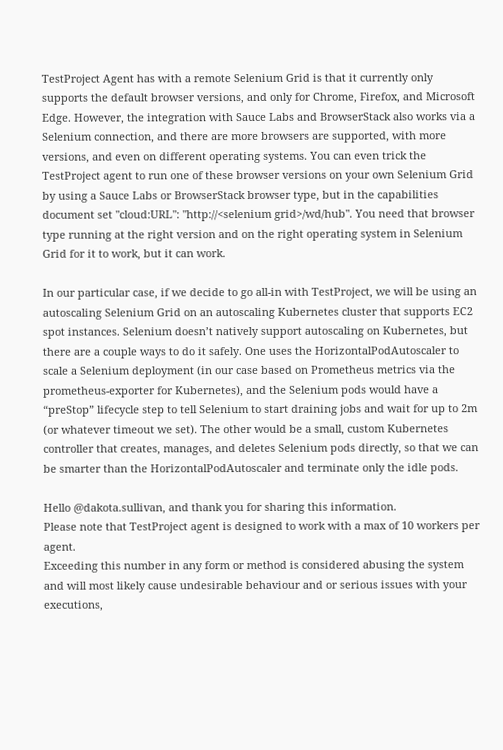TestProject Agent has with a remote Selenium Grid is that it currently only supports the default browser versions, and only for Chrome, Firefox, and Microsoft Edge. However, the integration with Sauce Labs and BrowserStack also works via a Selenium connection, and there are more browsers are supported, with more versions, and even on different operating systems. You can even trick the TestProject agent to run one of these browser versions on your own Selenium Grid by using a Sauce Labs or BrowserStack browser type, but in the capabilities document set "cloud:URL": "http://<selenium grid>/wd/hub". You need that browser type running at the right version and on the right operating system in Selenium Grid for it to work, but it can work.

In our particular case, if we decide to go all-in with TestProject, we will be using an autoscaling Selenium Grid on an autoscaling Kubernetes cluster that supports EC2 spot instances. Selenium doesn’t natively support autoscaling on Kubernetes, but there are a couple ways to do it safely. One uses the HorizontalPodAutoscaler to scale a Selenium deployment (in our case based on Prometheus metrics via the prometheus-exporter for Kubernetes), and the Selenium pods would have a “preStop” lifecycle step to tell Selenium to start draining jobs and wait for up to 2m (or whatever timeout we set). The other would be a small, custom Kubernetes controller that creates, manages, and deletes Selenium pods directly, so that we can be smarter than the HorizontalPodAutoscaler and terminate only the idle pods.

Hello @dakota.sullivan, and thank you for sharing this information.
Please note that TestProject agent is designed to work with a max of 10 workers per agent.
Exceeding this number in any form or method is considered abusing the system and will most likely cause undesirable behaviour and or serious issues with your executions,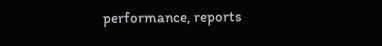performance, reports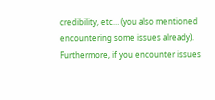credibility, etc… (you also mentioned encountering some issues already).
Furthermore, if you encounter issues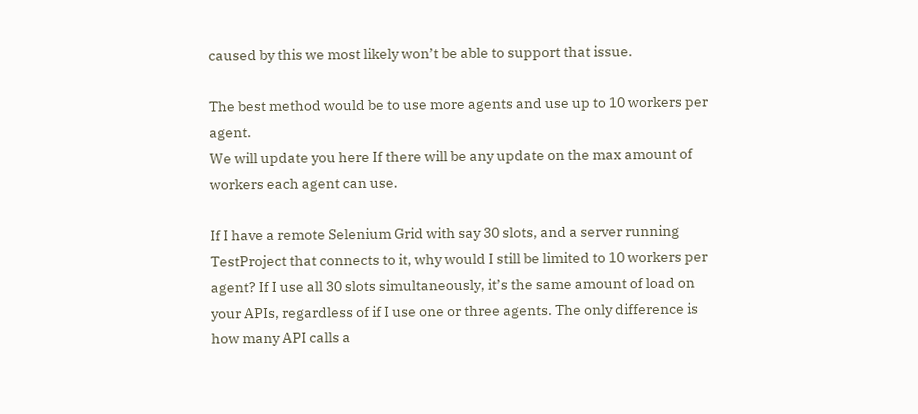caused by this we most likely won’t be able to support that issue.

The best method would be to use more agents and use up to 10 workers per agent.
We will update you here If there will be any update on the max amount of workers each agent can use.

If I have a remote Selenium Grid with say 30 slots, and a server running TestProject that connects to it, why would I still be limited to 10 workers per agent? If I use all 30 slots simultaneously, it’s the same amount of load on your APIs, regardless of if I use one or three agents. The only difference is how many API calls a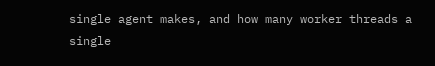single agent makes, and how many worker threads a single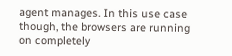agent manages. In this use case though, the browsers are running on completely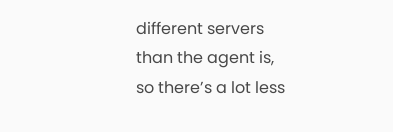different servers than the agent is, so there’s a lot less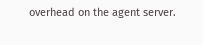overhead on the agent server.